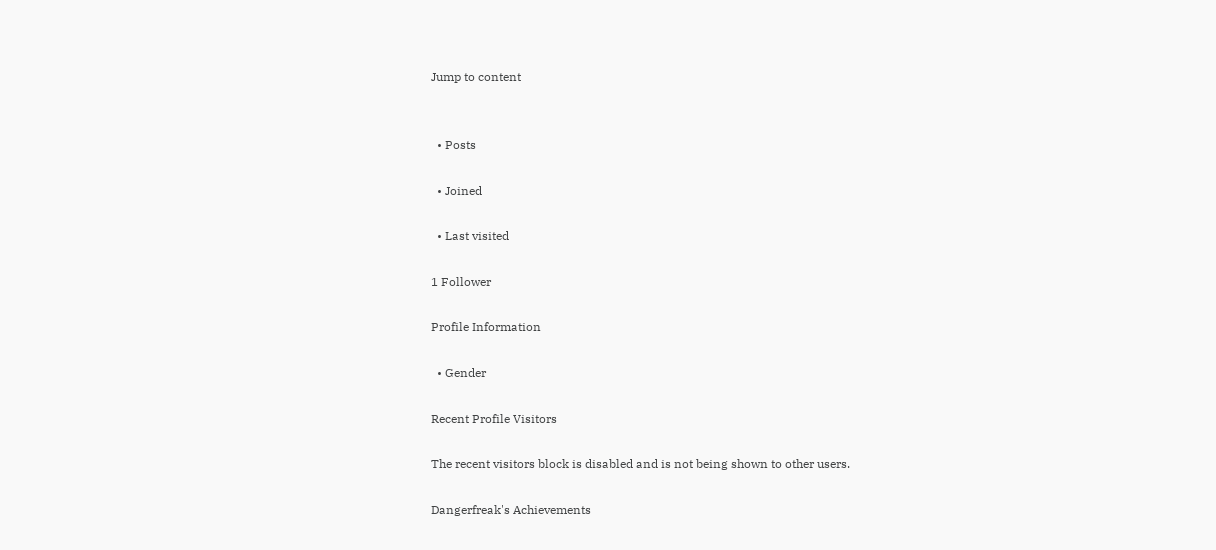Jump to content


  • Posts

  • Joined

  • Last visited

1 Follower

Profile Information

  • Gender

Recent Profile Visitors

The recent visitors block is disabled and is not being shown to other users.

Dangerfreak's Achievements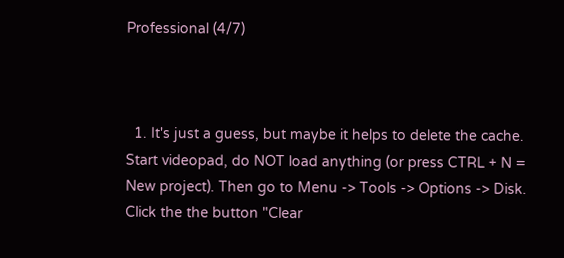Professional (4/7)



  1. It's just a guess, but maybe it helps to delete the cache. Start videopad, do NOT load anything (or press CTRL + N = New project). Then go to Menu -> Tools -> Options -> Disk. Click the the button "Clear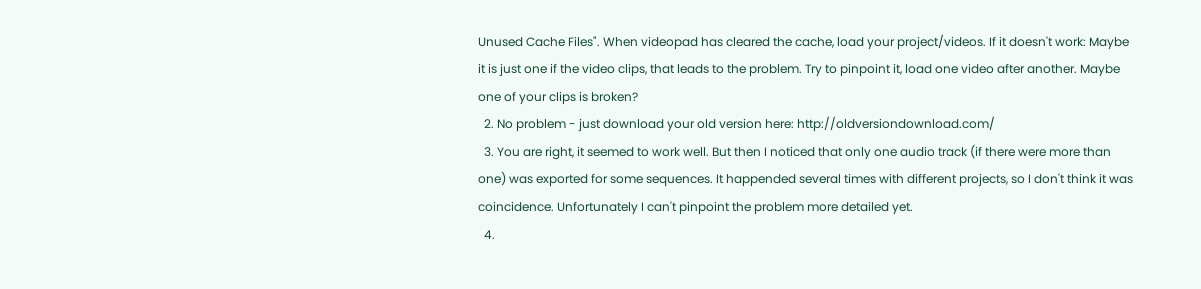Unused Cache Files". When videopad has cleared the cache, load your project/videos. If it doesn't work: Maybe it is just one if the video clips, that leads to the problem. Try to pinpoint it, load one video after another. Maybe one of your clips is broken?
  2. No problem - just download your old version here: http://oldversiondownload.com/
  3. You are right, it seemed to work well. But then I noticed that only one audio track (if there were more than one) was exported for some sequences. It happended several times with different projects, so I don't think it was coincidence. Unfortunately I can't pinpoint the problem more detailed yet.
  4.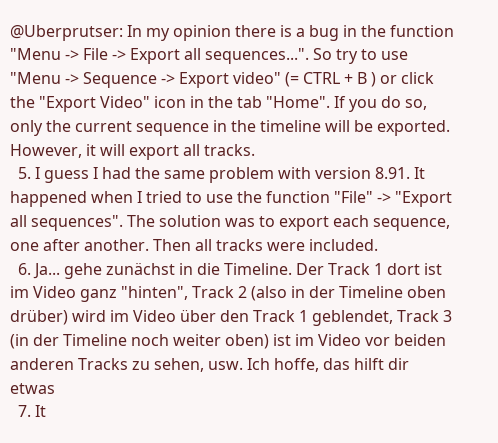@Uberprutser: In my opinion there is a bug in the function "Menu -> File -> Export all sequences...". So try to use "Menu -> Sequence -> Export video" (= CTRL + B ) or click the "Export Video" icon in the tab "Home". If you do so, only the current sequence in the timeline will be exported. However, it will export all tracks.
  5. I guess I had the same problem with version 8.91. It happened when I tried to use the function "File" -> "Export all sequences". The solution was to export each sequence, one after another. Then all tracks were included.
  6. Ja... gehe zunächst in die Timeline. Der Track 1 dort ist im Video ganz "hinten", Track 2 (also in der Timeline oben drüber) wird im Video über den Track 1 geblendet, Track 3 (in der Timeline noch weiter oben) ist im Video vor beiden anderen Tracks zu sehen, usw. Ich hoffe, das hilft dir etwas
  7. It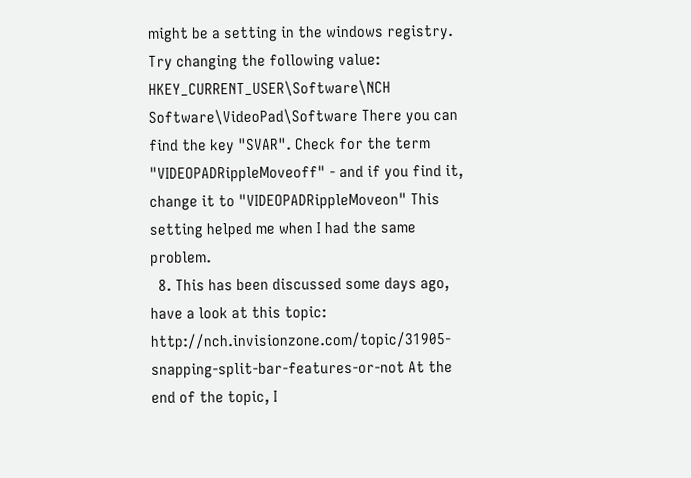might be a setting in the windows registry. Try changing the following value: HKEY_CURRENT_USER\Software\NCH Software\VideoPad\Software There you can find the key "SVAR". Check for the term "VIDEOPADRippleMoveoff" - and if you find it, change it to "VIDEOPADRippleMoveon" This setting helped me when I had the same problem.
  8. This has been discussed some days ago, have a look at this topic: http://nch.invisionzone.com/topic/31905-snapping-split-bar-features-or-not At the end of the topic, I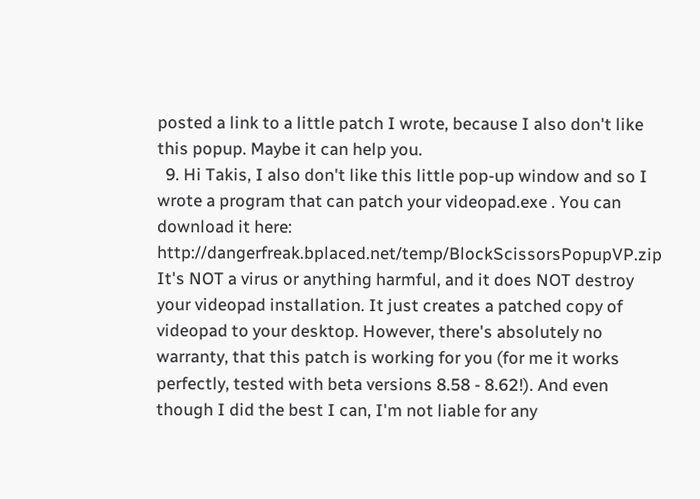posted a link to a little patch I wrote, because I also don't like this popup. Maybe it can help you.
  9. Hi Takis, I also don't like this little pop-up window and so I wrote a program that can patch your videopad.exe . You can download it here: http://dangerfreak.bplaced.net/temp/BlockScissorsPopupVP.zip It's NOT a virus or anything harmful, and it does NOT destroy your videopad installation. It just creates a patched copy of videopad to your desktop. However, there's absolutely no warranty, that this patch is working for you (for me it works perfectly, tested with beta versions 8.58 - 8.62!). And even though I did the best I can, I'm not liable for any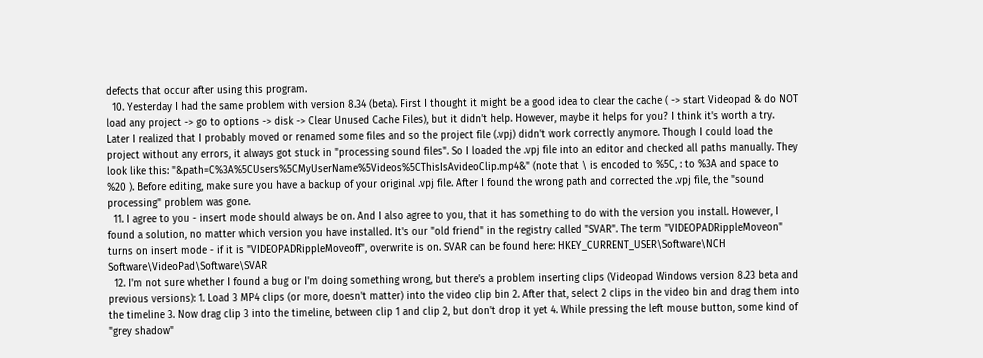defects that occur after using this program.
  10. Yesterday I had the same problem with version 8.34 (beta). First I thought it might be a good idea to clear the cache ( -> start Videopad & do NOT load any project -> go to options -> disk -> Clear Unused Cache Files), but it didn't help. However, maybe it helps for you? I think it's worth a try. Later I realized that I probably moved or renamed some files and so the project file (.vpj) didn't work correctly anymore. Though I could load the project without any errors, it always got stuck in "processing sound files". So I loaded the .vpj file into an editor and checked all paths manually. They look like this: "&path=C%3A%5CUsers%5CMyUserName%5Videos%5CThisIsAvideoClip.mp4&" (note that \ is encoded to %5C, : to %3A and space to %20 ). Before editing, make sure you have a backup of your original .vpj file. After I found the wrong path and corrected the .vpj file, the "sound processing" problem was gone.
  11. I agree to you - insert mode should always be on. And I also agree to you, that it has something to do with the version you install. However, I found a solution, no matter which version you have installed. It's our "old friend" in the registry called "SVAR". The term "VIDEOPADRippleMoveon" turns on insert mode - if it is "VIDEOPADRippleMoveoff", overwrite is on. SVAR can be found here: HKEY_CURRENT_USER\Software\NCH Software\VideoPad\Software\SVAR
  12. I'm not sure whether I found a bug or I'm doing something wrong, but there's a problem inserting clips (Videopad Windows version 8.23 beta and previous versions): 1. Load 3 MP4 clips (or more, doesn't matter) into the video clip bin 2. After that, select 2 clips in the video bin and drag them into the timeline 3. Now drag clip 3 into the timeline, between clip 1 and clip 2, but don't drop it yet 4. While pressing the left mouse button, some kind of "grey shadow"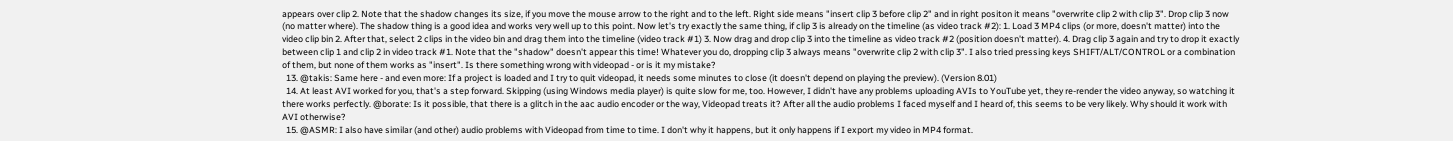appears over clip 2. Note that the shadow changes its size, if you move the mouse arrow to the right and to the left. Right side means "insert clip 3 before clip 2" and in right positon it means "overwrite clip 2 with clip 3". Drop clip 3 now (no matter where). The shadow thing is a good idea and works very well up to this point. Now let's try exactly the same thing, if clip 3 is already on the timeline (as video track #2): 1. Load 3 MP4 clips (or more, doesn't matter) into the video clip bin 2. After that, select 2 clips in the video bin and drag them into the timeline (video track #1) 3. Now drag and drop clip 3 into the timeline as video track #2 (position doesn't matter). 4. Drag clip 3 again and try to drop it exactly between clip 1 and clip 2 in video track #1. Note that the "shadow" doesn't appear this time! Whatever you do, dropping clip 3 always means "overwrite clip 2 with clip 3". I also tried pressing keys SHIFT/ALT/CONTROL or a combination of them, but none of them works as "insert". Is there something wrong with videopad - or is it my mistake?
  13. @takis: Same here - and even more: If a project is loaded and I try to quit videopad, it needs some minutes to close (it doesn't depend on playing the preview). (Version 8.01)
  14. At least AVI worked for you, that's a step forward. Skipping (using Windows media player) is quite slow for me, too. However, I didn't have any problems uploading AVIs to YouTube yet, they re-render the video anyway, so watching it there works perfectly. @borate: Is it possible, that there is a glitch in the aac audio encoder or the way, Videopad treats it? After all the audio problems I faced myself and I heard of, this seems to be very likely. Why should it work with AVI otherwise?
  15. @ASMR: I also have similar (and other) audio problems with Videopad from time to time. I don't why it happens, but it only happens if I export my video in MP4 format.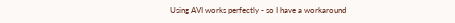Using AVI works perfectly - so I have a workaround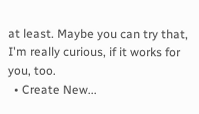at least. Maybe you can try that, I'm really curious, if it works for you, too.
  • Create New...